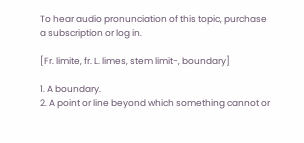To hear audio pronunciation of this topic, purchase a subscription or log in.

[Fr. limite, fr. L. limes, stem limit-, boundary]

1. A boundary.
2. A point or line beyond which something cannot or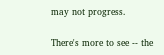may not progress.

There's more to see -- the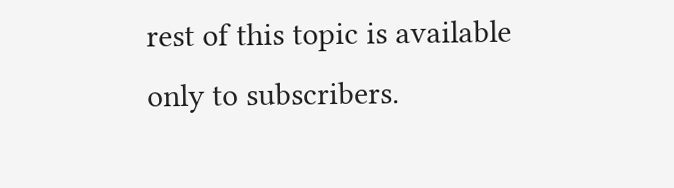rest of this topic is available only to subscribers.